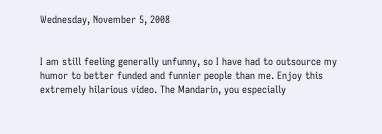Wednesday, November 5, 2008


I am still feeling generally unfunny, so I have had to outsource my humor to better funded and funnier people than me. Enjoy this extremely hilarious video. The Mandarin, you especially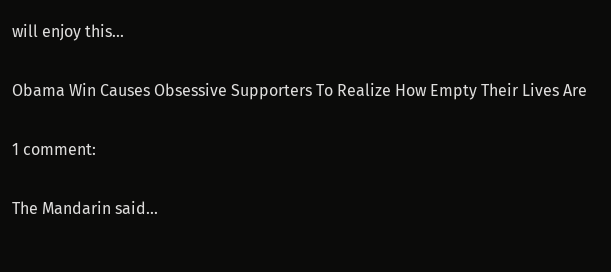will enjoy this...

Obama Win Causes Obsessive Supporters To Realize How Empty Their Lives Are

1 comment:

The Mandarin said...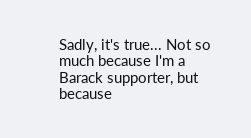Sadly, it's true... Not so much because I'm a Barack supporter, but because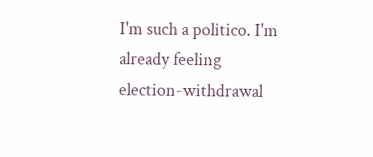I'm such a politico. I'm already feeling election-withdrawal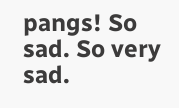pangs! So sad. So very sad.